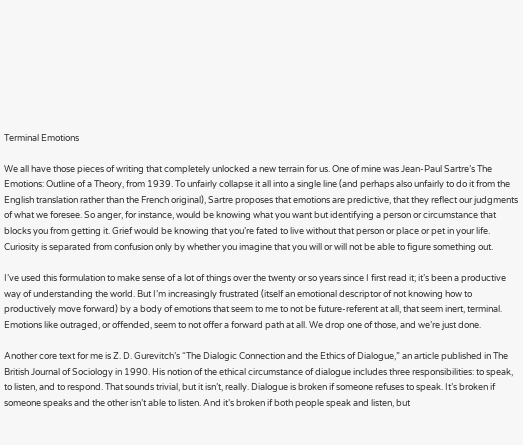Terminal Emotions

We all have those pieces of writing that completely unlocked a new terrain for us. One of mine was Jean-Paul Sartre’s The Emotions: Outline of a Theory, from 1939. To unfairly collapse it all into a single line (and perhaps also unfairly to do it from the English translation rather than the French original), Sartre proposes that emotions are predictive, that they reflect our judgments of what we foresee. So anger, for instance, would be knowing what you want but identifying a person or circumstance that blocks you from getting it. Grief would be knowing that you’re fated to live without that person or place or pet in your life. Curiosity is separated from confusion only by whether you imagine that you will or will not be able to figure something out.

I’ve used this formulation to make sense of a lot of things over the twenty or so years since I first read it; it’s been a productive way of understanding the world. But I’m increasingly frustrated (itself an emotional descriptor of not knowing how to productively move forward) by a body of emotions that seem to me to not be future-referent at all, that seem inert, terminal. Emotions like outraged, or offended, seem to not offer a forward path at all. We drop one of those, and we’re just done.

Another core text for me is Z. D. Gurevitch’s “The Dialogic Connection and the Ethics of Dialogue,” an article published in The British Journal of Sociology in 1990. His notion of the ethical circumstance of dialogue includes three responsibilities: to speak, to listen, and to respond. That sounds trivial, but it isn’t, really. Dialogue is broken if someone refuses to speak. It’s broken if someone speaks and the other isn’t able to listen. And it’s broken if both people speak and listen, but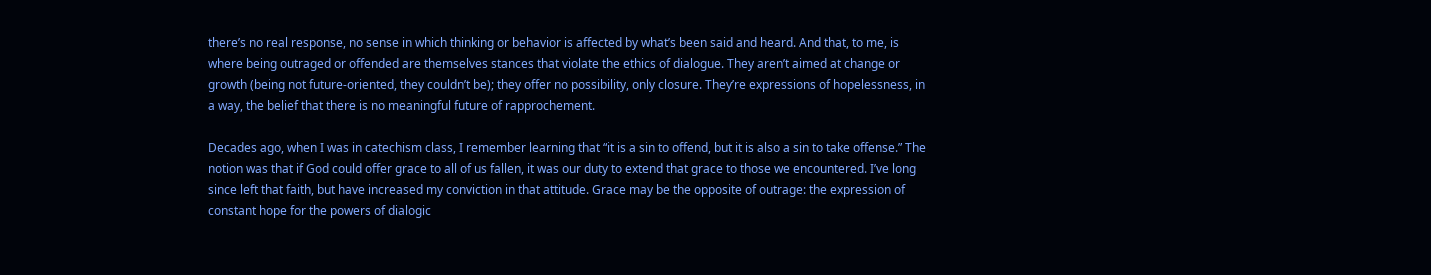there’s no real response, no sense in which thinking or behavior is affected by what’s been said and heard. And that, to me, is where being outraged or offended are themselves stances that violate the ethics of dialogue. They aren’t aimed at change or growth (being not future-oriented, they couldn’t be); they offer no possibility, only closure. They’re expressions of hopelessness, in a way, the belief that there is no meaningful future of rapprochement.

Decades ago, when I was in catechism class, I remember learning that “it is a sin to offend, but it is also a sin to take offense.” The notion was that if God could offer grace to all of us fallen, it was our duty to extend that grace to those we encountered. I’ve long since left that faith, but have increased my conviction in that attitude. Grace may be the opposite of outrage: the expression of constant hope for the powers of dialogic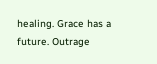healing. Grace has a future. Outrage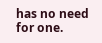has no need for one.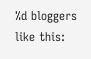%d bloggers like this: